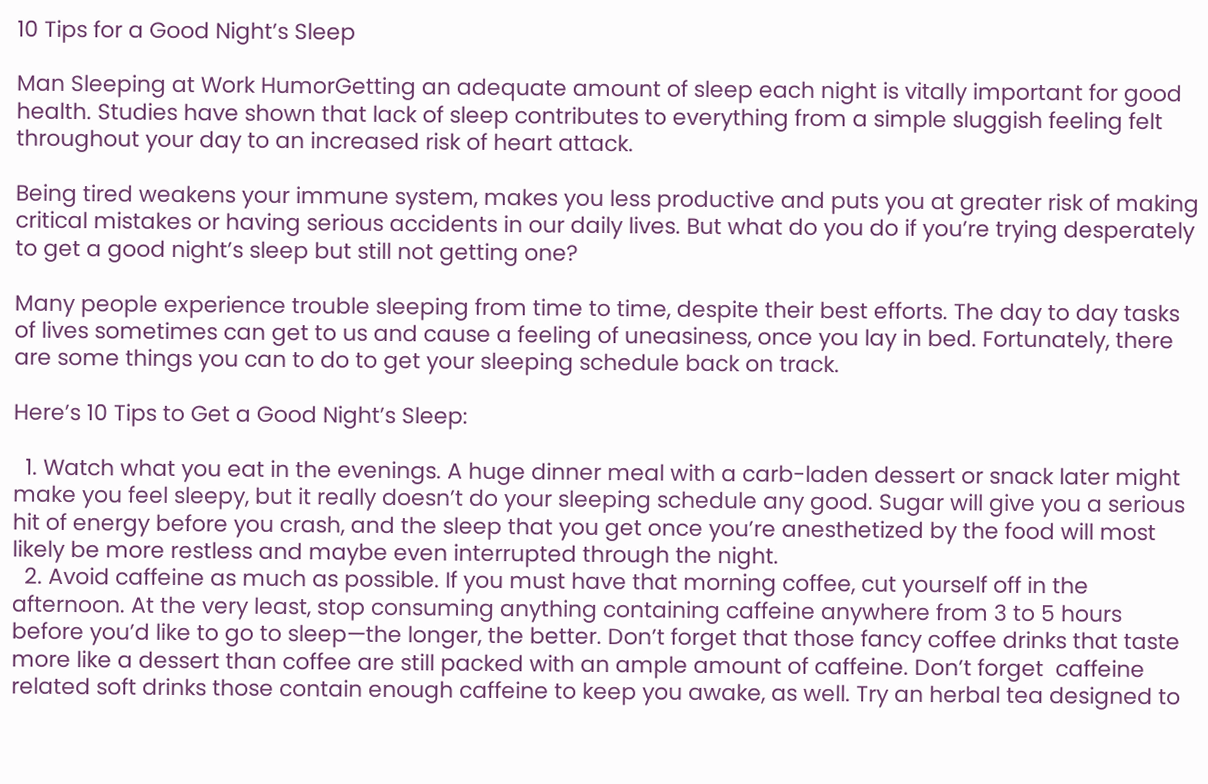10 Tips for a Good Night’s Sleep

Man Sleeping at Work HumorGetting an adequate amount of sleep each night is vitally important for good health. Studies have shown that lack of sleep contributes to everything from a simple sluggish feeling felt throughout your day to an increased risk of heart attack.

Being tired weakens your immune system, makes you less productive and puts you at greater risk of making critical mistakes or having serious accidents in our daily lives. But what do you do if you’re trying desperately to get a good night’s sleep but still not getting one?

Many people experience trouble sleeping from time to time, despite their best efforts. The day to day tasks of lives sometimes can get to us and cause a feeling of uneasiness, once you lay in bed. Fortunately, there are some things you can to do to get your sleeping schedule back on track.

Here’s 10 Tips to Get a Good Night’s Sleep:

  1. Watch what you eat in the evenings. A huge dinner meal with a carb-laden dessert or snack later might make you feel sleepy, but it really doesn’t do your sleeping schedule any good. Sugar will give you a serious hit of energy before you crash, and the sleep that you get once you’re anesthetized by the food will most likely be more restless and maybe even interrupted through the night.
  2. Avoid caffeine as much as possible. If you must have that morning coffee, cut yourself off in the afternoon. At the very least, stop consuming anything containing caffeine anywhere from 3 to 5 hours before you’d like to go to sleep—the longer, the better. Don’t forget that those fancy coffee drinks that taste more like a dessert than coffee are still packed with an ample amount of caffeine. Don’t forget  caffeine related soft drinks those contain enough caffeine to keep you awake, as well. Try an herbal tea designed to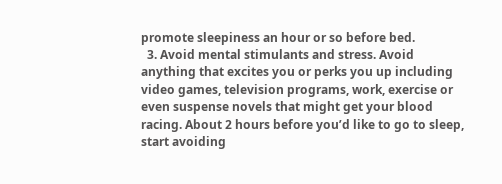promote sleepiness an hour or so before bed.
  3. Avoid mental stimulants and stress. Avoid anything that excites you or perks you up including video games, television programs, work, exercise or even suspense novels that might get your blood racing. About 2 hours before you’d like to go to sleep, start avoiding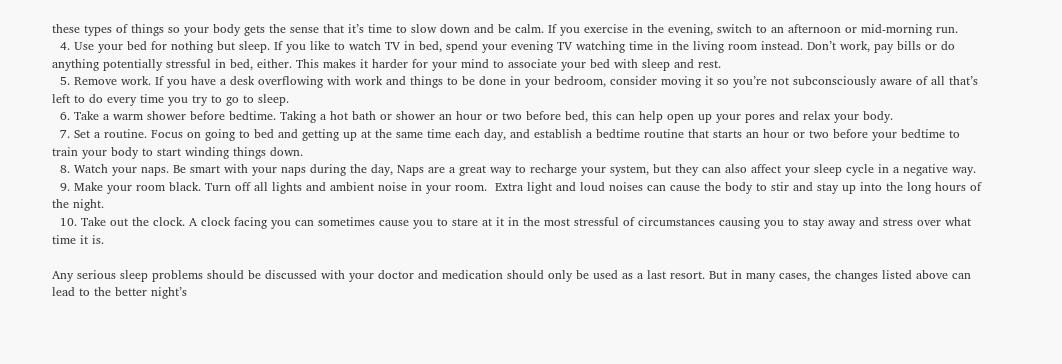these types of things so your body gets the sense that it’s time to slow down and be calm. If you exercise in the evening, switch to an afternoon or mid-morning run.
  4. Use your bed for nothing but sleep. If you like to watch TV in bed, spend your evening TV watching time in the living room instead. Don’t work, pay bills or do anything potentially stressful in bed, either. This makes it harder for your mind to associate your bed with sleep and rest.
  5. Remove work. If you have a desk overflowing with work and things to be done in your bedroom, consider moving it so you’re not subconsciously aware of all that’s left to do every time you try to go to sleep.
  6. Take a warm shower before bedtime. Taking a hot bath or shower an hour or two before bed, this can help open up your pores and relax your body.
  7. Set a routine. Focus on going to bed and getting up at the same time each day, and establish a bedtime routine that starts an hour or two before your bedtime to train your body to start winding things down.
  8. Watch your naps. Be smart with your naps during the day, Naps are a great way to recharge your system, but they can also affect your sleep cycle in a negative way.
  9. Make your room black. Turn off all lights and ambient noise in your room.  Extra light and loud noises can cause the body to stir and stay up into the long hours of the night.
  10. Take out the clock. A clock facing you can sometimes cause you to stare at it in the most stressful of circumstances causing you to stay away and stress over what time it is.

Any serious sleep problems should be discussed with your doctor and medication should only be used as a last resort. But in many cases, the changes listed above can lead to the better night’s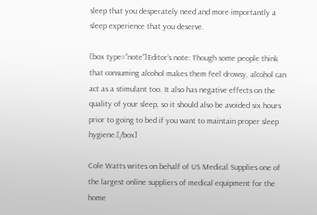sleep that you desperately need and more importantly a sleep experience that you deserve.

[box type=”note”]Editor’s note: Though some people think that consuming alcohol makes them feel drowsy, alcohol can act as a stimulant too. It also has negative effects on the quality of your sleep, so it should also be avoided six hours prior to going to bed if you want to maintain proper sleep hygiene.[/box]

Cole Watts writes on behalf of US Medical Supplies one of the largest online suppliers of medical equipment for the home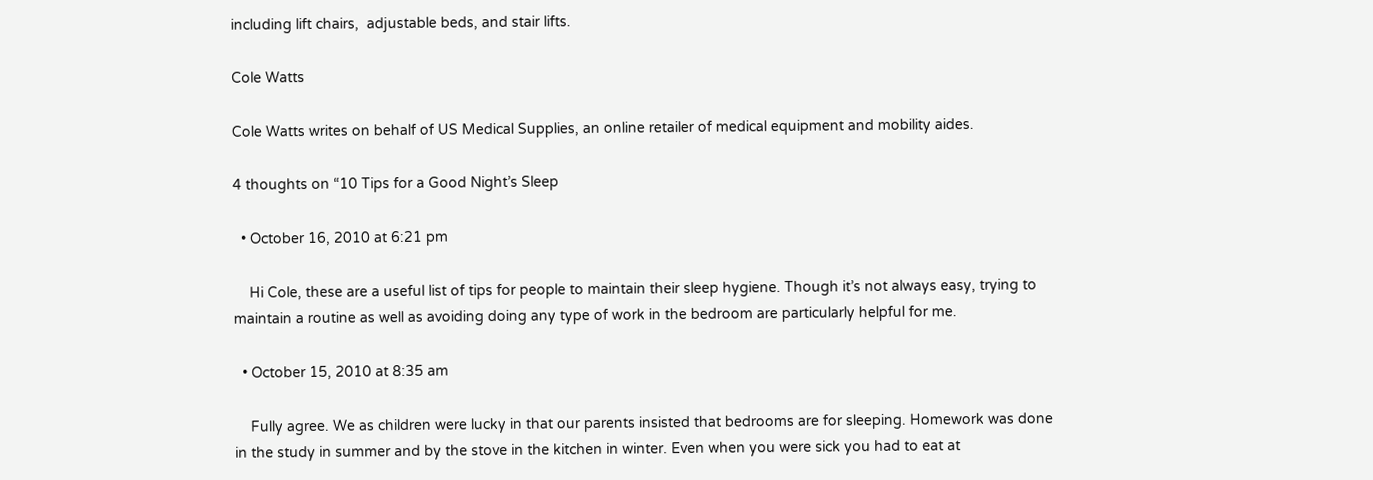including lift chairs,  adjustable beds, and stair lifts.

Cole Watts

Cole Watts writes on behalf of US Medical Supplies, an online retailer of medical equipment and mobility aides.

4 thoughts on “10 Tips for a Good Night’s Sleep

  • October 16, 2010 at 6:21 pm

    Hi Cole, these are a useful list of tips for people to maintain their sleep hygiene. Though it’s not always easy, trying to maintain a routine as well as avoiding doing any type of work in the bedroom are particularly helpful for me.

  • October 15, 2010 at 8:35 am

    Fully agree. We as children were lucky in that our parents insisted that bedrooms are for sleeping. Homework was done in the study in summer and by the stove in the kitchen in winter. Even when you were sick you had to eat at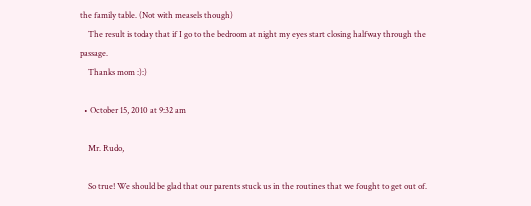the family table. (Not with measels though)
    The result is today that if I go to the bedroom at night my eyes start closing halfway through the passage.
    Thanks mom :):)

  • October 15, 2010 at 9:32 am

    Mr. Rudo,

    So true! We should be glad that our parents stuck us in the routines that we fought to get out of.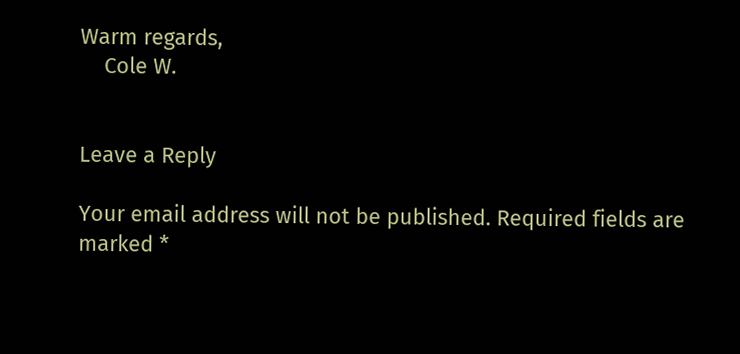Warm regards,
    Cole W.


Leave a Reply

Your email address will not be published. Required fields are marked *